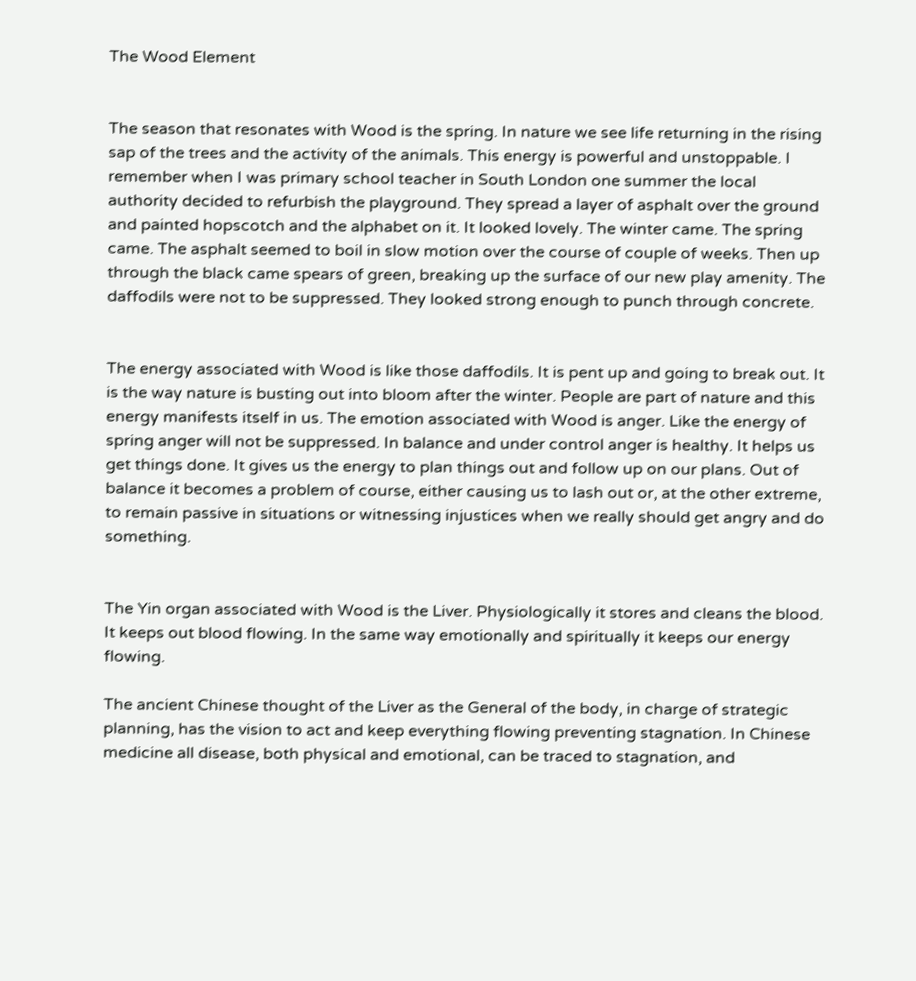The Wood Element


The season that resonates with Wood is the spring. In nature we see life returning in the rising sap of the trees and the activity of the animals. This energy is powerful and unstoppable. I remember when I was primary school teacher in South London one summer the local authority decided to refurbish the playground. They spread a layer of asphalt over the ground and painted hopscotch and the alphabet on it. It looked lovely. The winter came. The spring came. The asphalt seemed to boil in slow motion over the course of couple of weeks. Then up through the black came spears of green, breaking up the surface of our new play amenity. The daffodils were not to be suppressed. They looked strong enough to punch through concrete.


The energy associated with Wood is like those daffodils. It is pent up and going to break out. It is the way nature is busting out into bloom after the winter. People are part of nature and this energy manifests itself in us. The emotion associated with Wood is anger. Like the energy of spring anger will not be suppressed. In balance and under control anger is healthy. It helps us get things done. It gives us the energy to plan things out and follow up on our plans. Out of balance it becomes a problem of course, either causing us to lash out or, at the other extreme, to remain passive in situations or witnessing injustices when we really should get angry and do something.


The Yin organ associated with Wood is the Liver. Physiologically it stores and cleans the blood. It keeps out blood flowing. In the same way emotionally and spiritually it keeps our energy flowing.

The ancient Chinese thought of the Liver as the General of the body, in charge of strategic planning, has the vision to act and keep everything flowing preventing stagnation. In Chinese medicine all disease, both physical and emotional, can be traced to stagnation, and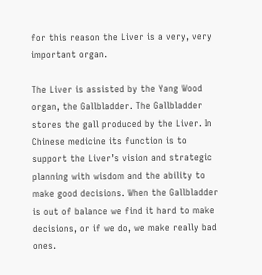for this reason the Liver is a very, very important organ.

The Liver is assisted by the Yang Wood organ, the Gallbladder. The Gallbladder stores the gall produced by the Liver. In Chinese medicine its function is to support the Liver’s vision and strategic planning with wisdom and the ability to make good decisions. When the Gallbladder is out of balance we find it hard to make decisions, or if we do, we make really bad ones.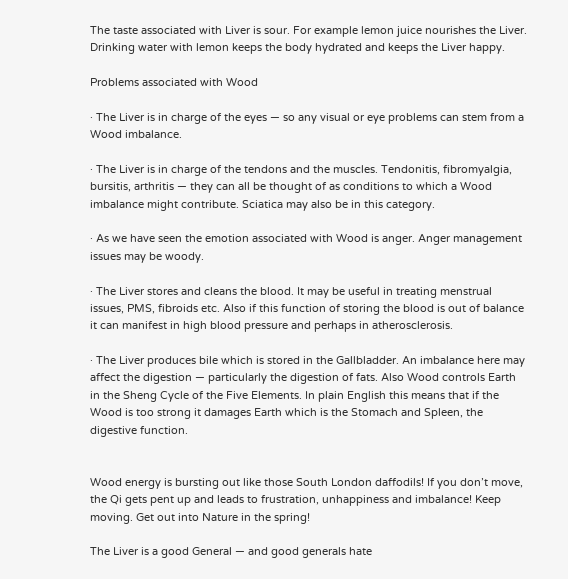The taste associated with Liver is sour. For example lemon juice nourishes the Liver. Drinking water with lemon keeps the body hydrated and keeps the Liver happy.

Problems associated with Wood

· The Liver is in charge of the eyes — so any visual or eye problems can stem from a Wood imbalance.

· The Liver is in charge of the tendons and the muscles. Tendonitis, fibromyalgia, bursitis, arthritis — they can all be thought of as conditions to which a Wood imbalance might contribute. Sciatica may also be in this category.

· As we have seen the emotion associated with Wood is anger. Anger management issues may be woody.

· The Liver stores and cleans the blood. It may be useful in treating menstrual issues, PMS, fibroids etc. Also if this function of storing the blood is out of balance it can manifest in high blood pressure and perhaps in atherosclerosis.

· The Liver produces bile which is stored in the Gallbladder. An imbalance here may affect the digestion — particularly the digestion of fats. Also Wood controls Earth in the Sheng Cycle of the Five Elements. In plain English this means that if the Wood is too strong it damages Earth which is the Stomach and Spleen, the digestive function.


Wood energy is bursting out like those South London daffodils! If you don’t move, the Qi gets pent up and leads to frustration, unhappiness and imbalance! Keep moving. Get out into Nature in the spring!

The Liver is a good General — and good generals hate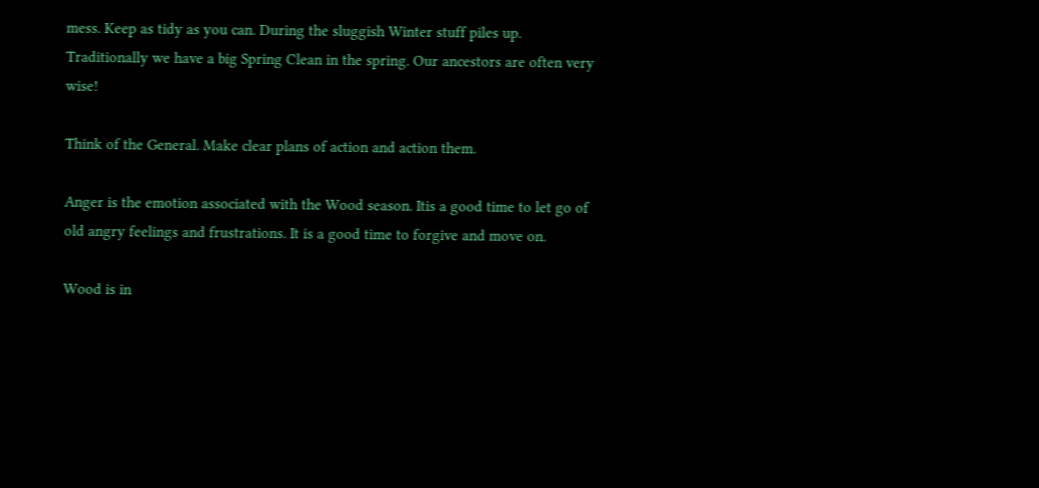mess. Keep as tidy as you can. During the sluggish Winter stuff piles up. Traditionally we have a big Spring Clean in the spring. Our ancestors are often very wise!

Think of the General. Make clear plans of action and action them.

Anger is the emotion associated with the Wood season. Itis a good time to let go of old angry feelings and frustrations. It is a good time to forgive and move on.

Wood is in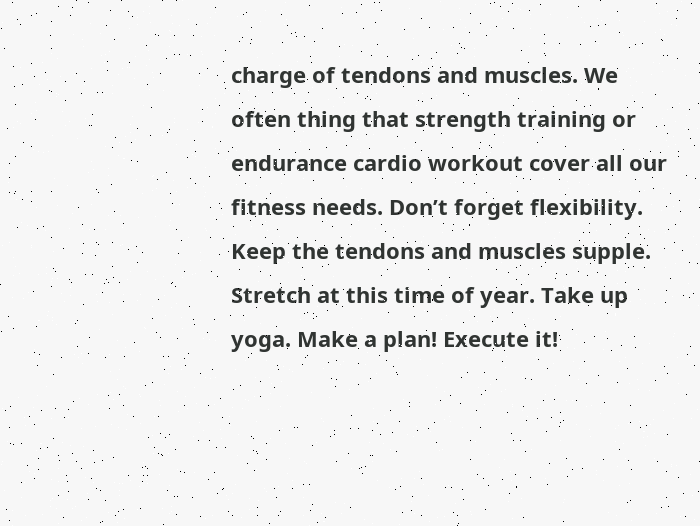charge of tendons and muscles. We often thing that strength training or endurance cardio workout cover all our fitness needs. Don’t forget flexibility. Keep the tendons and muscles supple. Stretch at this time of year. Take up yoga. Make a plan! Execute it!